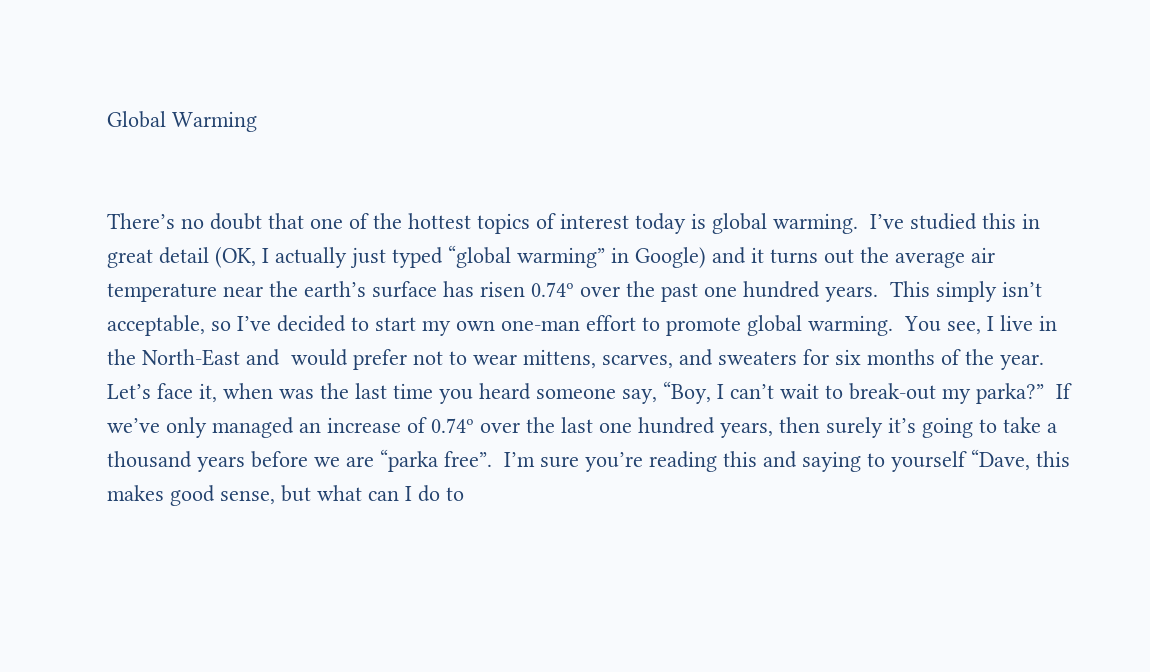Global Warming


There’s no doubt that one of the hottest topics of interest today is global warming.  I’ve studied this in great detail (OK, I actually just typed “global warming” in Google) and it turns out the average air temperature near the earth’s surface has risen 0.74º over the past one hundred years.  This simply isn’t acceptable, so I’ve decided to start my own one-man effort to promote global warming.  You see, I live in the North-East and  would prefer not to wear mittens, scarves, and sweaters for six months of the year.  Let’s face it, when was the last time you heard someone say, “Boy, I can’t wait to break-out my parka?”  If we’ve only managed an increase of 0.74º over the last one hundred years, then surely it’s going to take a thousand years before we are “parka free”.  I’m sure you’re reading this and saying to yourself “Dave, this makes good sense, but what can I do to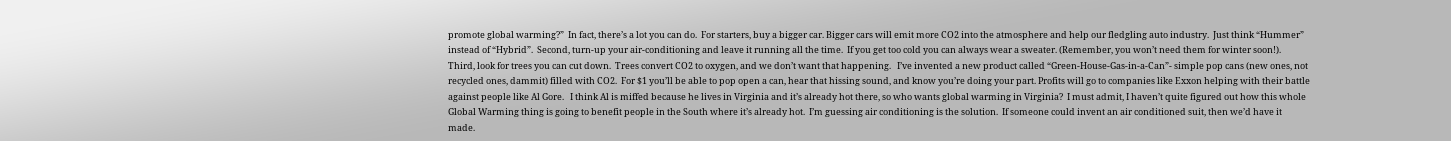promote global warming?”  In fact, there’s a lot you can do.  For starters, buy a bigger car. Bigger cars will emit more CO2 into the atmosphere and help our fledgling auto industry.  Just think “Hummer” instead of “Hybrid”.  Second, turn-up your air-conditioning and leave it running all the time.  If you get too cold you can always wear a sweater. (Remember, you won’t need them for winter soon!).  Third, look for trees you can cut down.  Trees convert CO2 to oxygen, and we don’t want that happening.   I’ve invented a new product called “Green-House-Gas-in-a-Can”- simple pop cans (new ones, not recycled ones, dammit) filled with CO2.  For $1 you’ll be able to pop open a can, hear that hissing sound, and know you’re doing your part. Profits will go to companies like Exxon helping with their battle against people like Al Gore.   I think Al is miffed because he lives in Virginia and it’s already hot there, so who wants global warming in Virginia?  I must admit, I haven’t quite figured out how this whole Global Warming thing is going to benefit people in the South where it’s already hot.  I’m guessing air conditioning is the solution.  If someone could invent an air conditioned suit, then we’d have it made.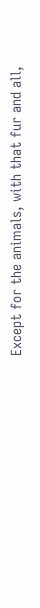Except for the animals, with that fur and all,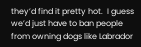they’d find it pretty hot.  I guess we’d just have to ban people from owning dogs like Labrador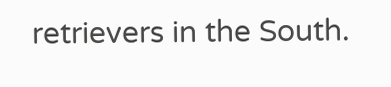retrievers in the South.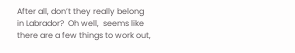After all, don’t they really belong in Labrador?  Oh well,  seems like there are a few things to work out,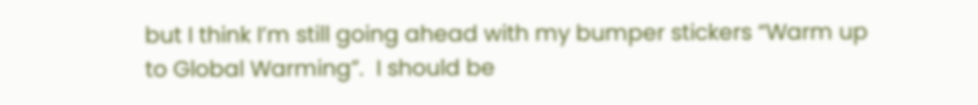but I think I’m still going ahead with my bumper stickers “Warm up to Global Warming”.  I should be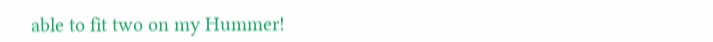able to fit two on my Hummer!